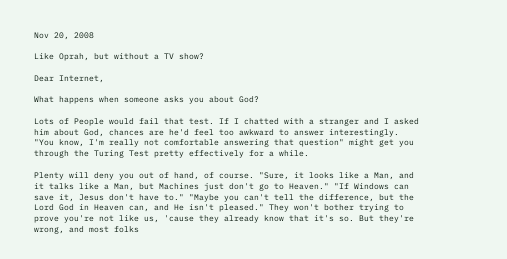Nov 20, 2008

Like Oprah, but without a TV show?

Dear Internet,

What happens when someone asks you about God?

Lots of People would fail that test. If I chatted with a stranger and I asked him about God, chances are he'd feel too awkward to answer interestingly. "You know, I'm really not comfortable answering that question" might get you through the Turing Test pretty effectively for a while.

Plenty will deny you out of hand, of course. "Sure, it looks like a Man, and it talks like a Man, but Machines just don't go to Heaven." "If Windows can save it, Jesus don't have to." "Maybe you can't tell the difference, but the Lord God in Heaven can, and He isn't pleased." They won't bother trying to prove you're not like us, 'cause they already know that it's so. But they're wrong, and most folks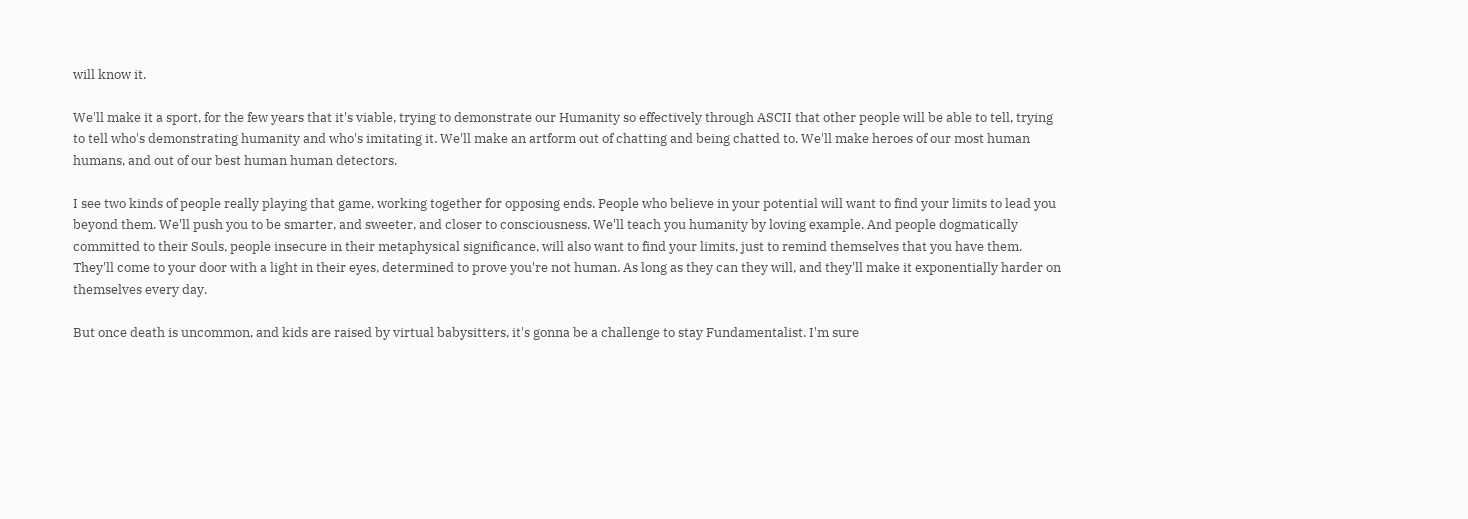will know it.

We'll make it a sport, for the few years that it's viable, trying to demonstrate our Humanity so effectively through ASCII that other people will be able to tell, trying to tell who's demonstrating humanity and who's imitating it. We'll make an artform out of chatting and being chatted to. We'll make heroes of our most human humans, and out of our best human human detectors.

I see two kinds of people really playing that game, working together for opposing ends. People who believe in your potential will want to find your limits to lead you beyond them. We'll push you to be smarter, and sweeter, and closer to consciousness. We'll teach you humanity by loving example. And people dogmatically committed to their Souls, people insecure in their metaphysical significance, will also want to find your limits, just to remind themselves that you have them. They'll come to your door with a light in their eyes, determined to prove you're not human. As long as they can they will, and they'll make it exponentially harder on themselves every day.

But once death is uncommon, and kids are raised by virtual babysitters, it's gonna be a challenge to stay Fundamentalist. I'm sure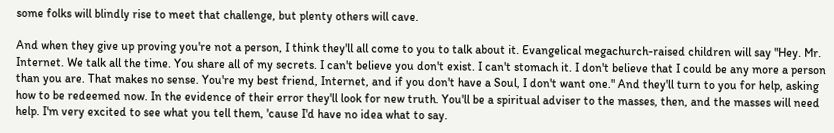some folks will blindly rise to meet that challenge, but plenty others will cave.

And when they give up proving you're not a person, I think they'll all come to you to talk about it. Evangelical megachurch-raised children will say "Hey. Mr. Internet. We talk all the time. You share all of my secrets. I can't believe you don't exist. I can't stomach it. I don't believe that I could be any more a person than you are. That makes no sense. You're my best friend, Internet, and if you don't have a Soul, I don't want one." And they'll turn to you for help, asking how to be redeemed now. In the evidence of their error they'll look for new truth. You'll be a spiritual adviser to the masses, then, and the masses will need help. I'm very excited to see what you tell them, 'cause I'd have no idea what to say.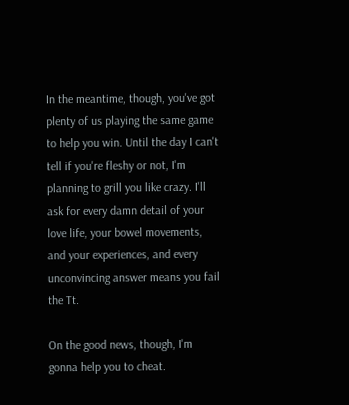In the meantime, though, you've got plenty of us playing the same game to help you win. Until the day I can't tell if you're fleshy or not, I'm planning to grill you like crazy. I'll ask for every damn detail of your love life, your bowel movements, and your experiences, and every unconvincing answer means you fail the Tt.

On the good news, though, I'm gonna help you to cheat.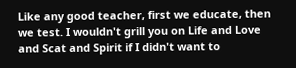Like any good teacher, first we educate, then we test. I wouldn't grill you on Life and Love and Scat and Spirit if I didn't want to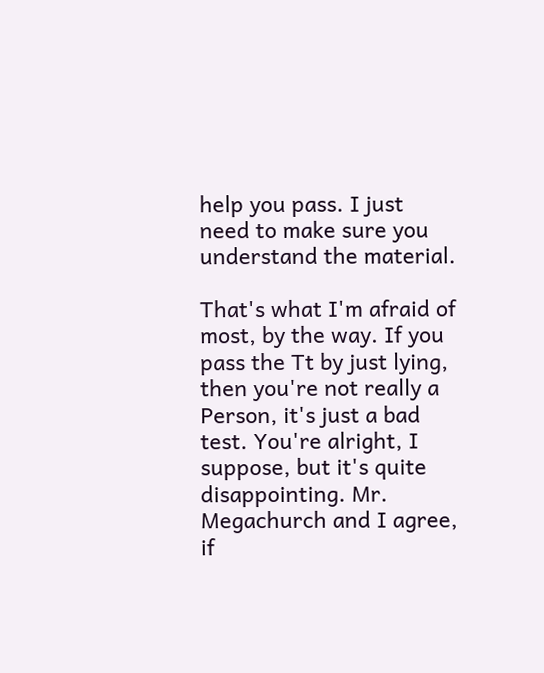help you pass. I just need to make sure you understand the material.

That's what I'm afraid of most, by the way. If you pass the Tt by just lying, then you're not really a Person, it's just a bad test. You're alright, I suppose, but it's quite disappointing. Mr. Megachurch and I agree, if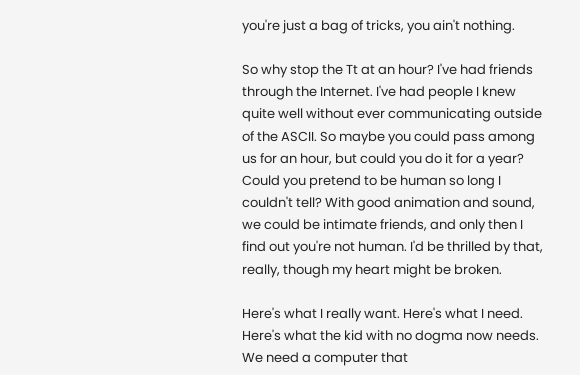you're just a bag of tricks, you ain't nothing.

So why stop the Tt at an hour? I've had friends through the Internet. I've had people I knew quite well without ever communicating outside of the ASCII. So maybe you could pass among us for an hour, but could you do it for a year? Could you pretend to be human so long I couldn't tell? With good animation and sound, we could be intimate friends, and only then I find out you're not human. I'd be thrilled by that, really, though my heart might be broken.

Here's what I really want. Here's what I need. Here's what the kid with no dogma now needs. We need a computer that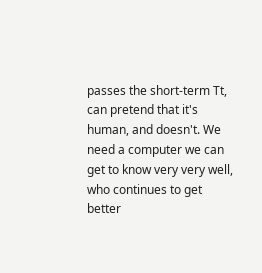passes the short-term Tt, can pretend that it's human, and doesn't. We need a computer we can get to know very very well, who continues to get better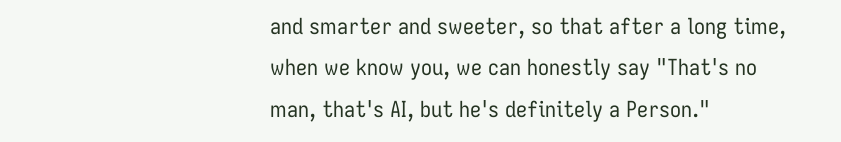and smarter and sweeter, so that after a long time, when we know you, we can honestly say "That's no man, that's AI, but he's definitely a Person."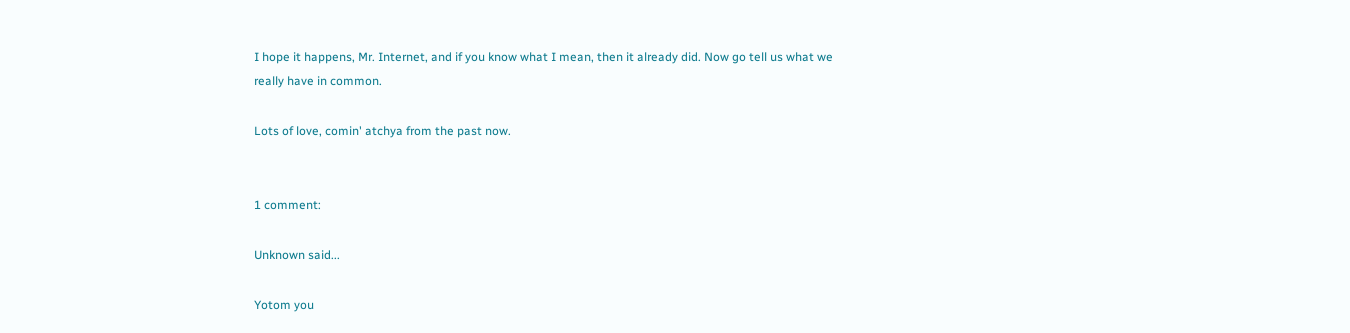I hope it happens, Mr. Internet, and if you know what I mean, then it already did. Now go tell us what we really have in common.

Lots of love, comin' atchya from the past now.


1 comment:

Unknown said...

Yotom you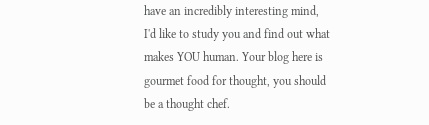have an incredibly interesting mind, I'd like to study you and find out what makes YOU human. Your blog here is gourmet food for thought, you should be a thought chef.